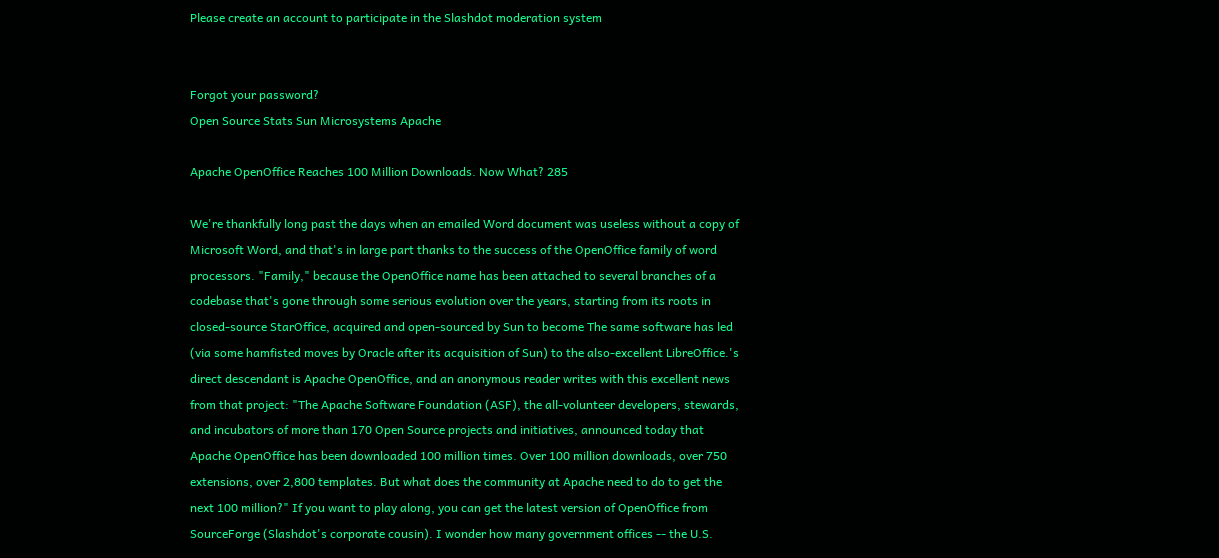Please create an account to participate in the Slashdot moderation system


Forgot your password?
Open Source Stats Sun Microsystems Apache

Apache OpenOffice Reaches 100 Million Downloads. Now What? 285

We're thankfully long past the days when an emailed Word document was useless without a copy of Microsoft Word, and that's in large part thanks to the success of the OpenOffice family of word processors. "Family," because the OpenOffice name has been attached to several branches of a codebase that's gone through some serious evolution over the years, starting from its roots in closed-source StarOffice, acquired and open-sourced by Sun to become The same software has led (via some hamfisted moves by Oracle after its acquisition of Sun) to the also-excellent LibreOffice.'s direct descendant is Apache OpenOffice, and an anonymous reader writes with this excellent news from that project: "The Apache Software Foundation (ASF), the all-volunteer developers, stewards, and incubators of more than 170 Open Source projects and initiatives, announced today that Apache OpenOffice has been downloaded 100 million times. Over 100 million downloads, over 750 extensions, over 2,800 templates. But what does the community at Apache need to do to get the next 100 million?" If you want to play along, you can get the latest version of OpenOffice from SourceForge (Slashdot's corporate cousin). I wonder how many government offices -- the U.S.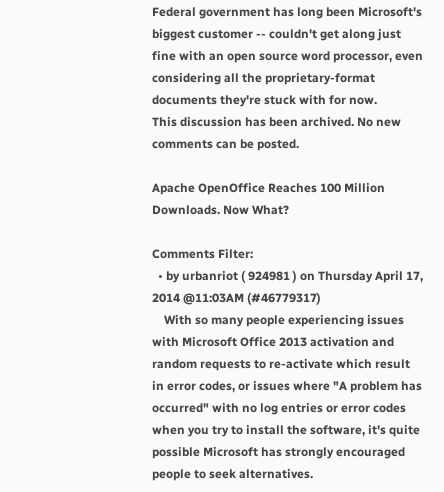Federal government has long been Microsoft's biggest customer -- couldn't get along just fine with an open source word processor, even considering all the proprietary-format documents they're stuck with for now.
This discussion has been archived. No new comments can be posted.

Apache OpenOffice Reaches 100 Million Downloads. Now What?

Comments Filter:
  • by urbanriot ( 924981 ) on Thursday April 17, 2014 @11:03AM (#46779317)
    With so many people experiencing issues with Microsoft Office 2013 activation and random requests to re-activate which result in error codes, or issues where "A problem has occurred" with no log entries or error codes when you try to install the software, it's quite possible Microsoft has strongly encouraged people to seek alternatives.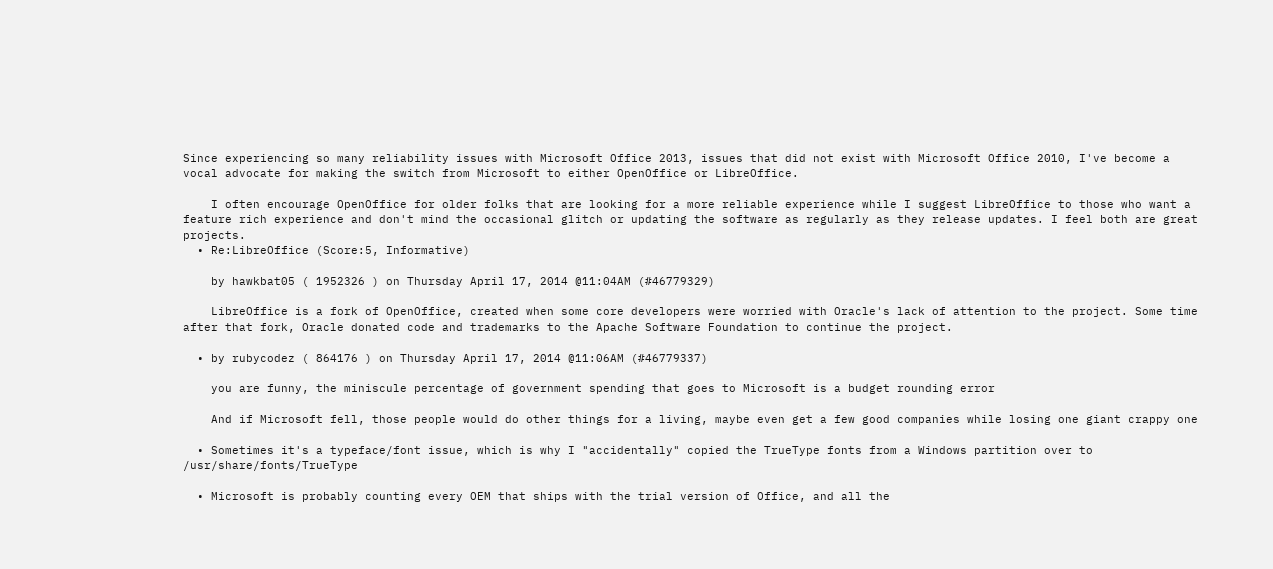Since experiencing so many reliability issues with Microsoft Office 2013, issues that did not exist with Microsoft Office 2010, I've become a vocal advocate for making the switch from Microsoft to either OpenOffice or LibreOffice.

    I often encourage OpenOffice for older folks that are looking for a more reliable experience while I suggest LibreOffice to those who want a feature rich experience and don't mind the occasional glitch or updating the software as regularly as they release updates. I feel both are great projects.
  • Re:LibreOffice (Score:5, Informative)

    by hawkbat05 ( 1952326 ) on Thursday April 17, 2014 @11:04AM (#46779329)

    LibreOffice is a fork of OpenOffice, created when some core developers were worried with Oracle's lack of attention to the project. Some time after that fork, Oracle donated code and trademarks to the Apache Software Foundation to continue the project.

  • by rubycodez ( 864176 ) on Thursday April 17, 2014 @11:06AM (#46779337)

    you are funny, the miniscule percentage of government spending that goes to Microsoft is a budget rounding error

    And if Microsoft fell, those people would do other things for a living, maybe even get a few good companies while losing one giant crappy one

  • Sometimes it's a typeface/font issue, which is why I "accidentally" copied the TrueType fonts from a Windows partition over to /usr/share/fonts/TrueType

  • Microsoft is probably counting every OEM that ships with the trial version of Office, and all the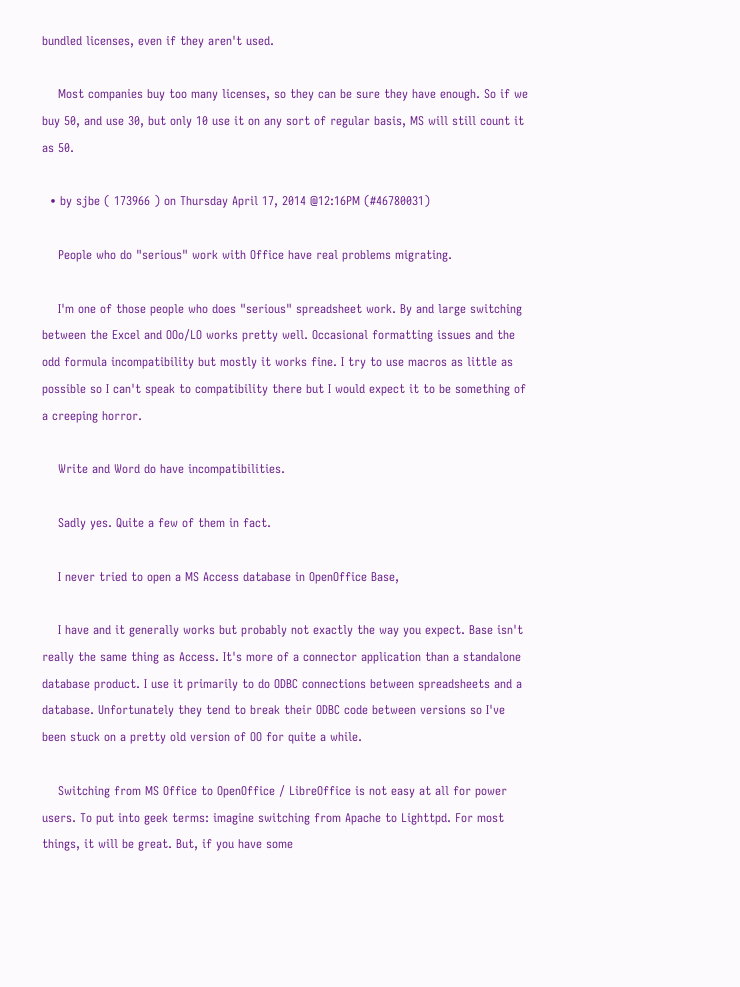bundled licenses, even if they aren't used.

    Most companies buy too many licenses, so they can be sure they have enough. So if we buy 50, and use 30, but only 10 use it on any sort of regular basis, MS will still count it as 50.

  • by sjbe ( 173966 ) on Thursday April 17, 2014 @12:16PM (#46780031)

    People who do "serious" work with Office have real problems migrating.

    I'm one of those people who does "serious" spreadsheet work. By and large switching between the Excel and OOo/LO works pretty well. Occasional formatting issues and the odd formula incompatibility but mostly it works fine. I try to use macros as little as possible so I can't speak to compatibility there but I would expect it to be something of a creeping horror.

    Write and Word do have incompatibilities.

    Sadly yes. Quite a few of them in fact.

    I never tried to open a MS Access database in OpenOffice Base,

    I have and it generally works but probably not exactly the way you expect. Base isn't really the same thing as Access. It's more of a connector application than a standalone database product. I use it primarily to do ODBC connections between spreadsheets and a database. Unfortunately they tend to break their ODBC code between versions so I've been stuck on a pretty old version of OO for quite a while.

    Switching from MS Office to OpenOffice / LibreOffice is not easy at all for power users. To put into geek terms: imagine switching from Apache to Lighttpd. For most things, it will be great. But, if you have some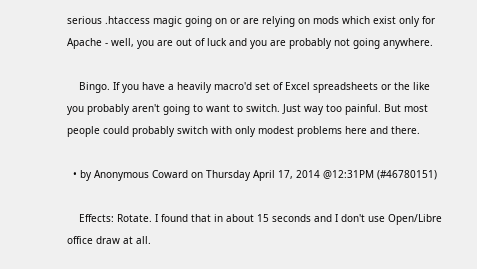serious .htaccess magic going on or are relying on mods which exist only for Apache - well, you are out of luck and you are probably not going anywhere.

    Bingo. If you have a heavily macro'd set of Excel spreadsheets or the like you probably aren't going to want to switch. Just way too painful. But most people could probably switch with only modest problems here and there.

  • by Anonymous Coward on Thursday April 17, 2014 @12:31PM (#46780151)

    Effects: Rotate. I found that in about 15 seconds and I don't use Open/Libre office draw at all.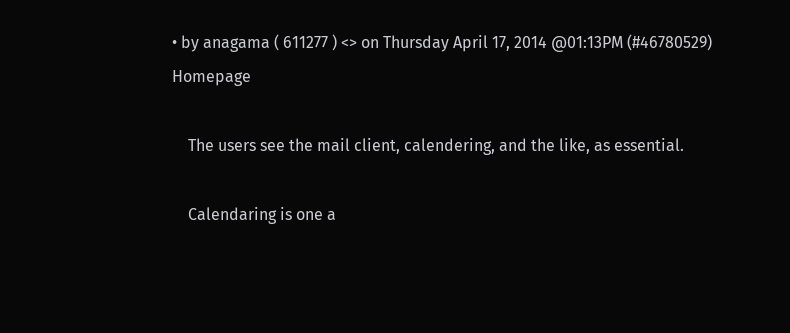• by anagama ( 611277 ) <> on Thursday April 17, 2014 @01:13PM (#46780529) Homepage

    The users see the mail client, calendering, and the like, as essential.

    Calendaring is one a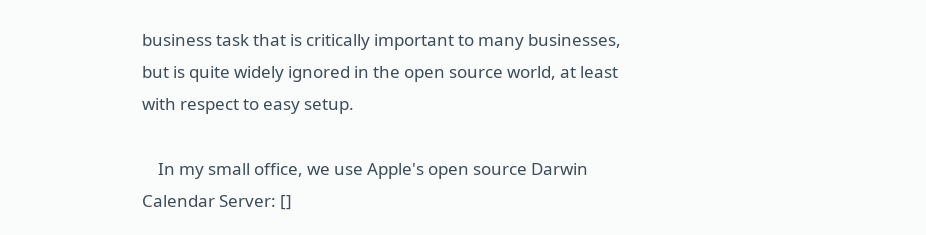business task that is critically important to many businesses, but is quite widely ignored in the open source world, at least with respect to easy setup.

    In my small office, we use Apple's open source Darwin Calendar Server: []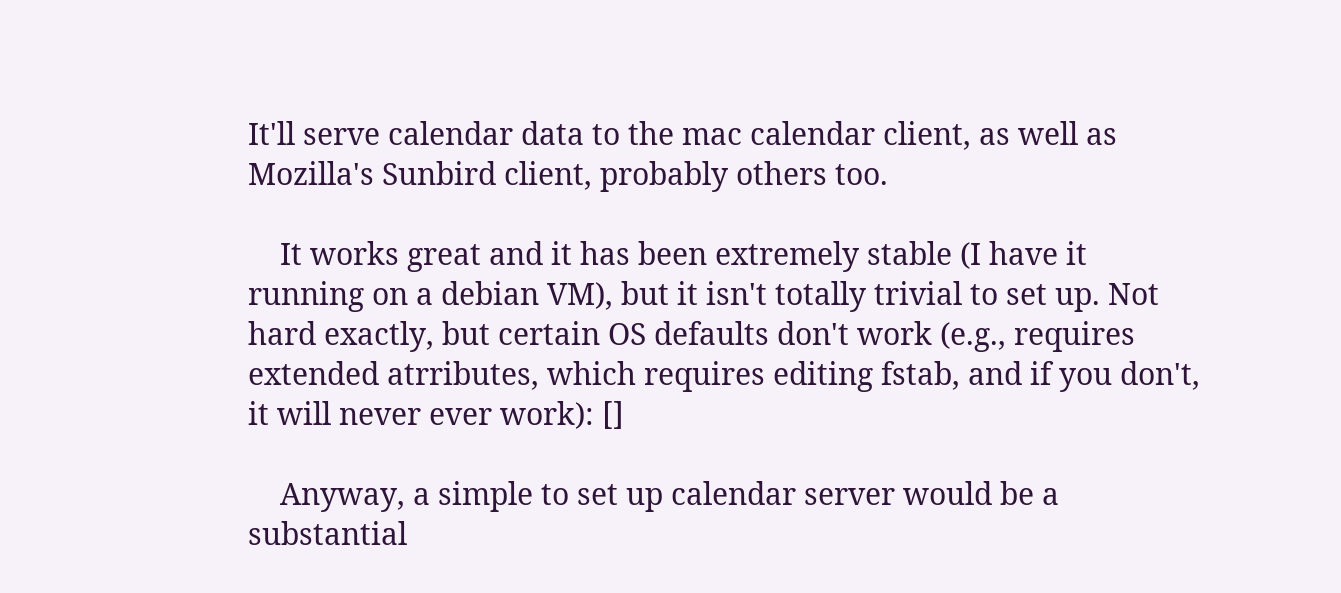It'll serve calendar data to the mac calendar client, as well as Mozilla's Sunbird client, probably others too.

    It works great and it has been extremely stable (I have it running on a debian VM), but it isn't totally trivial to set up. Not hard exactly, but certain OS defaults don't work (e.g., requires extended atrributes, which requires editing fstab, and if you don't, it will never ever work): []

    Anyway, a simple to set up calendar server would be a substantial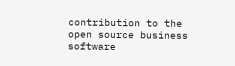contribution to the open source business software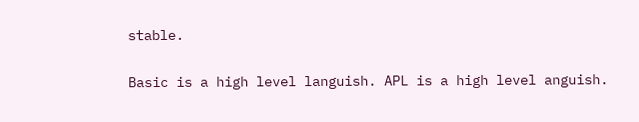stable.

Basic is a high level languish. APL is a high level anguish.